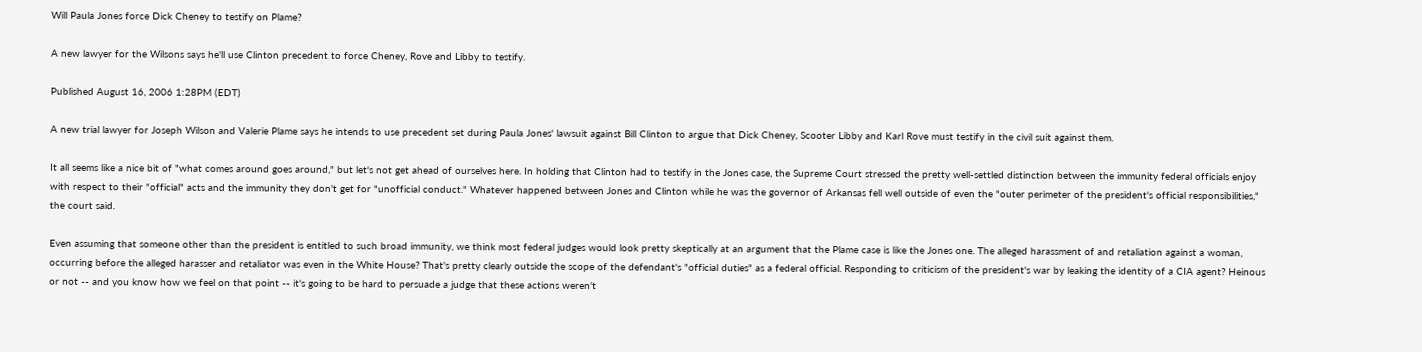Will Paula Jones force Dick Cheney to testify on Plame?

A new lawyer for the Wilsons says he'll use Clinton precedent to force Cheney, Rove and Libby to testify.

Published August 16, 2006 1:28PM (EDT)

A new trial lawyer for Joseph Wilson and Valerie Plame says he intends to use precedent set during Paula Jones' lawsuit against Bill Clinton to argue that Dick Cheney, Scooter Libby and Karl Rove must testify in the civil suit against them.

It all seems like a nice bit of "what comes around goes around," but let's not get ahead of ourselves here. In holding that Clinton had to testify in the Jones case, the Supreme Court stressed the pretty well-settled distinction between the immunity federal officials enjoy with respect to their "official" acts and the immunity they don't get for "unofficial conduct." Whatever happened between Jones and Clinton while he was the governor of Arkansas fell well outside of even the "outer perimeter of the president's official responsibilities," the court said.

Even assuming that someone other than the president is entitled to such broad immunity, we think most federal judges would look pretty skeptically at an argument that the Plame case is like the Jones one. The alleged harassment of and retaliation against a woman, occurring before the alleged harasser and retaliator was even in the White House? That's pretty clearly outside the scope of the defendant's "official duties" as a federal official. Responding to criticism of the president's war by leaking the identity of a CIA agent? Heinous or not -- and you know how we feel on that point -- it's going to be hard to persuade a judge that these actions weren't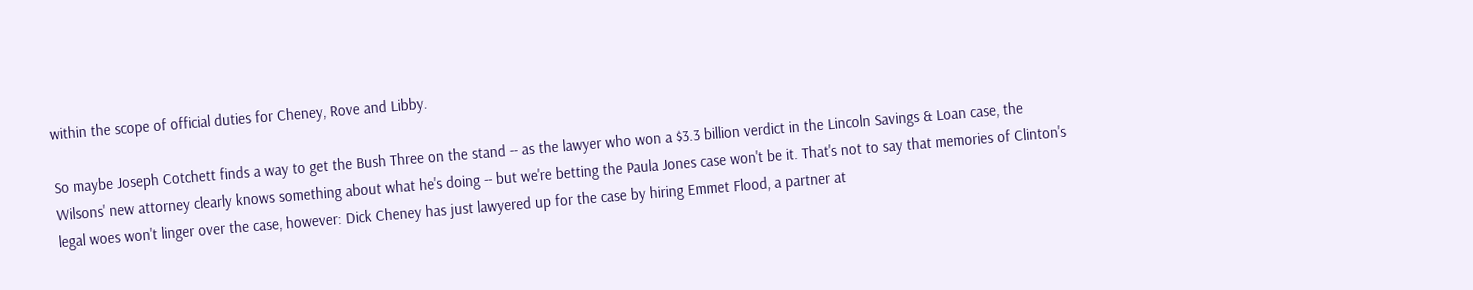within the scope of official duties for Cheney, Rove and Libby.

So maybe Joseph Cotchett finds a way to get the Bush Three on the stand -- as the lawyer who won a $3.3 billion verdict in the Lincoln Savings & Loan case, the Wilsons' new attorney clearly knows something about what he's doing -- but we're betting the Paula Jones case won't be it. That's not to say that memories of Clinton's legal woes won't linger over the case, however: Dick Cheney has just lawyered up for the case by hiring Emmet Flood, a partner at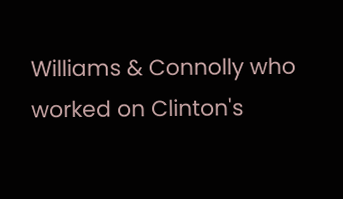Williams & Connolly who worked on Clinton's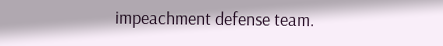impeachment defense team.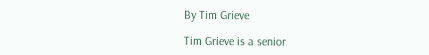By Tim Grieve

Tim Grieve is a senior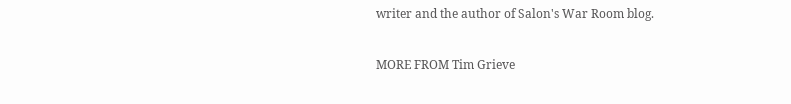writer and the author of Salon's War Room blog.

MORE FROM Tim Grieve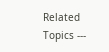Related Topics ---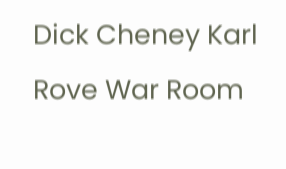Dick Cheney Karl Rove War Room